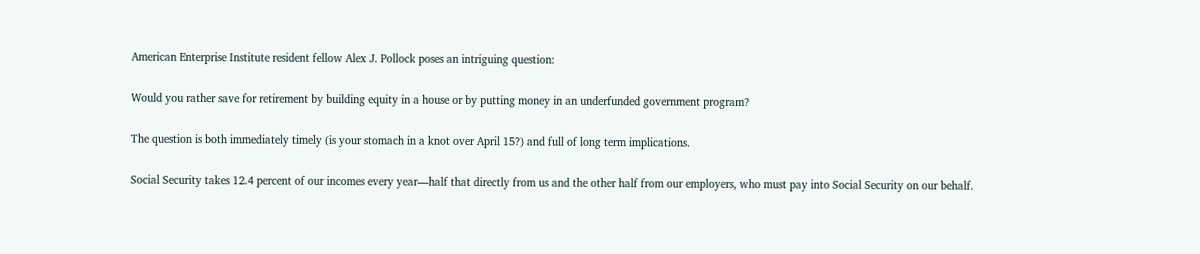American Enterprise Institute resident fellow Alex J. Pollock poses an intriguing question:

Would you rather save for retirement by building equity in a house or by putting money in an underfunded government program?

The question is both immediately timely (is your stomach in a knot over April 15?) and full of long term implications.

Social Security takes 12.4 percent of our incomes every year—half that directly from us and the other half from our employers, who must pay into Social Security on our behalf.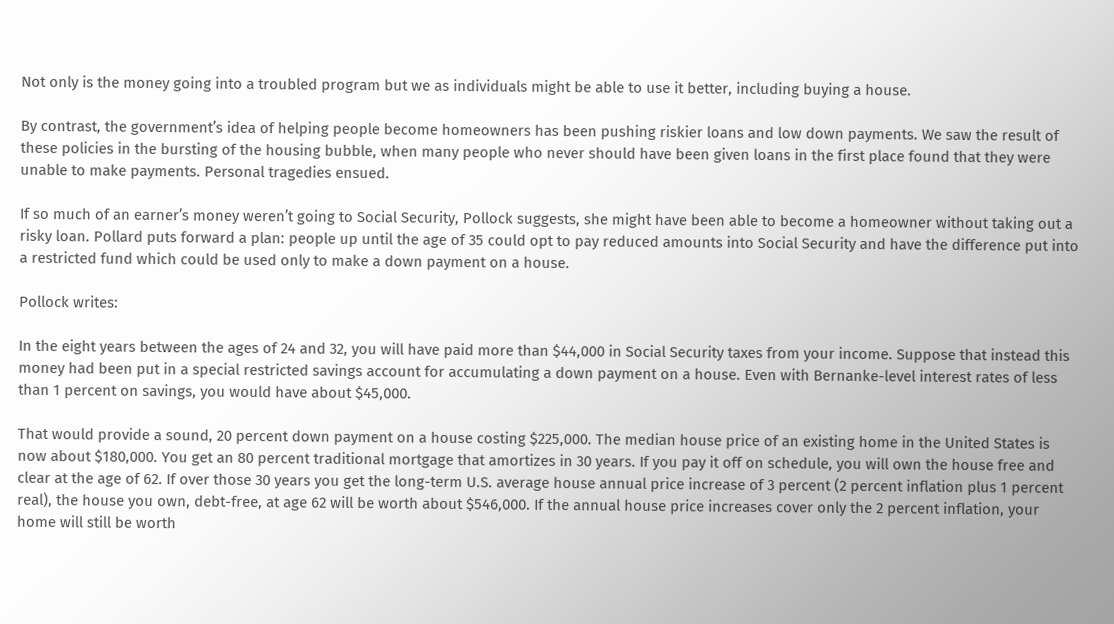Not only is the money going into a troubled program but we as individuals might be able to use it better, including buying a house.

By contrast, the government’s idea of helping people become homeowners has been pushing riskier loans and low down payments. We saw the result of these policies in the bursting of the housing bubble, when many people who never should have been given loans in the first place found that they were unable to make payments. Personal tragedies ensued.

If so much of an earner’s money weren’t going to Social Security, Pollock suggests, she might have been able to become a homeowner without taking out a risky loan. Pollard puts forward a plan: people up until the age of 35 could opt to pay reduced amounts into Social Security and have the difference put into a restricted fund which could be used only to make a down payment on a house.

Pollock writes:

In the eight years between the ages of 24 and 32, you will have paid more than $44,000 in Social Security taxes from your income. Suppose that instead this money had been put in a special restricted savings account for accumulating a down payment on a house. Even with Bernanke-level interest rates of less than 1 percent on savings, you would have about $45,000.

That would provide a sound, 20 percent down payment on a house costing $225,000. The median house price of an existing home in the United States is now about $180,000. You get an 80 percent traditional mortgage that amortizes in 30 years. If you pay it off on schedule, you will own the house free and clear at the age of 62. If over those 30 years you get the long-term U.S. average house annual price increase of 3 percent (2 percent inflation plus 1 percent real), the house you own, debt-free, at age 62 will be worth about $546,000. If the annual house price increases cover only the 2 percent inflation, your home will still be worth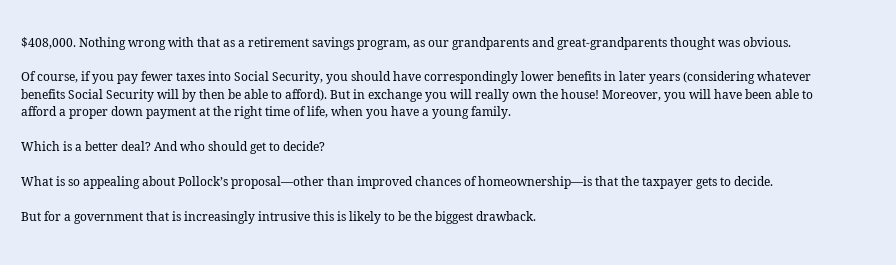$408,000. Nothing wrong with that as a retirement savings program, as our grandparents and great-grandparents thought was obvious.

Of course, if you pay fewer taxes into Social Security, you should have correspondingly lower benefits in later years (considering whatever benefits Social Security will by then be able to afford). But in exchange you will really own the house! Moreover, you will have been able to afford a proper down payment at the right time of life, when you have a young family.

Which is a better deal? And who should get to decide?

What is so appealing about Pollock’s proposal—other than improved chances of homeownership—is that the taxpayer gets to decide.

But for a government that is increasingly intrusive this is likely to be the biggest drawback.